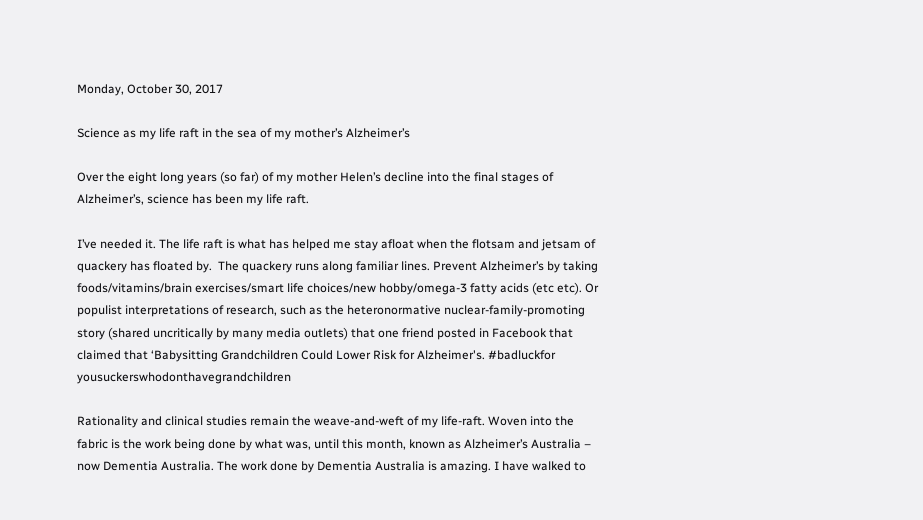Monday, October 30, 2017

Science as my life raft in the sea of my mother’s Alzheimer’s

Over the eight long years (so far) of my mother Helen’s decline into the final stages of Alzheimer’s, science has been my life raft.

I’ve needed it. The life raft is what has helped me stay afloat when the flotsam and jetsam of quackery has floated by.  The quackery runs along familiar lines. Prevent Alzheimer’s by taking foods/vitamins/brain exercises/smart life choices/new hobby/omega-3 fatty acids (etc etc). Or populist interpretations of research, such as the heteronormative nuclear-family-promoting story (shared uncritically by many media outlets) that one friend posted in Facebook that claimed that ‘Babysitting Grandchildren Could Lower Risk for Alzheimer's. #badluckfor yousuckerswhodonthavegrandchildren

Rationality and clinical studies remain the weave-and-weft of my life-raft. Woven into the fabric is the work being done by what was, until this month, known as Alzheimer’s Australia – now Dementia Australia. The work done by Dementia Australia is amazing. I have walked to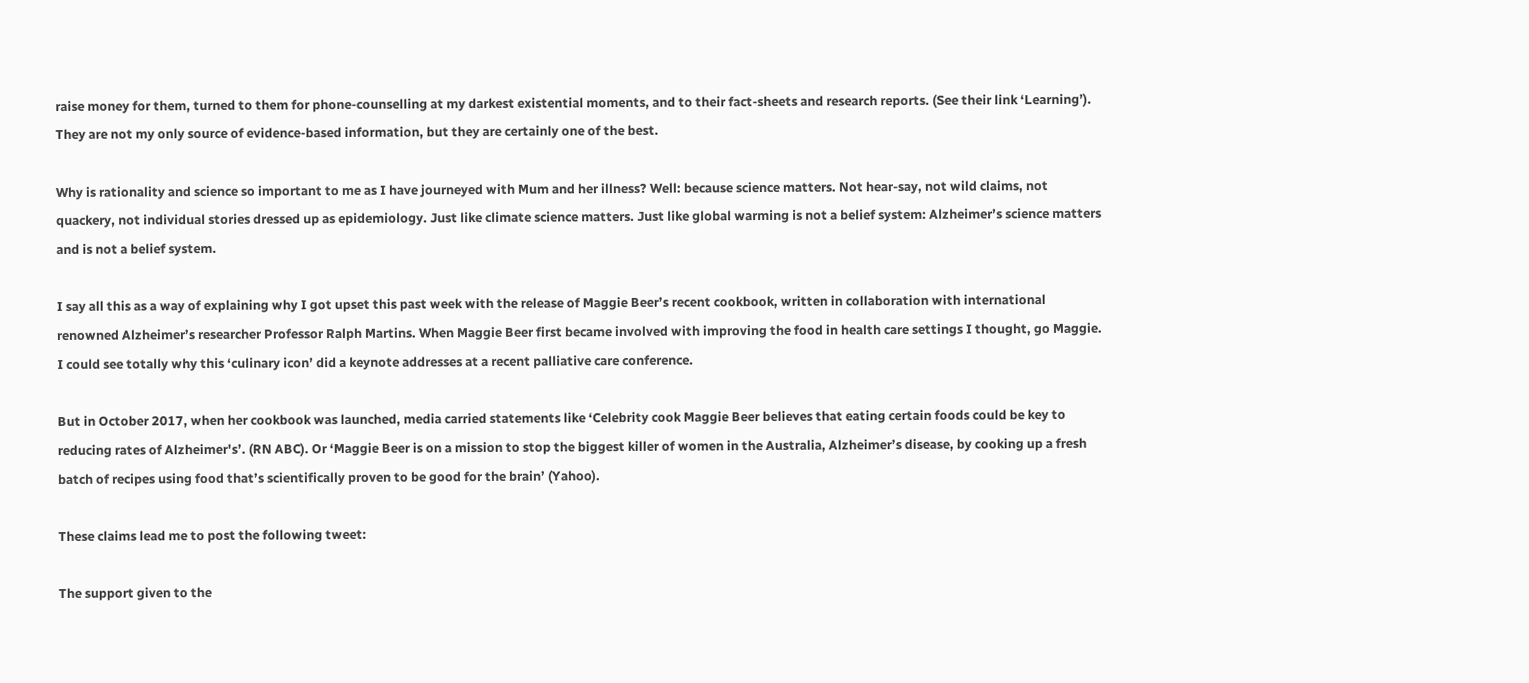raise money for them, turned to them for phone-counselling at my darkest existential moments, and to their fact-sheets and research reports. (See their link ‘Learning’). They are not my only source of evidence-based information, but they are certainly one of the best.

Why is rationality and science so important to me as I have journeyed with Mum and her illness? Well: because science matters. Not hear-say, not wild claims, not quackery, not individual stories dressed up as epidemiology. Just like climate science matters. Just like global warming is not a belief system: Alzheimer’s science matters and is not a belief system.

I say all this as a way of explaining why I got upset this past week with the release of Maggie Beer’s recent cookbook, written in collaboration with international renowned Alzheimer’s researcher Professor Ralph Martins. When Maggie Beer first became involved with improving the food in health care settings I thought, go Maggie. I could see totally why this ‘culinary icon’ did a keynote addresses at a recent palliative care conference.

But in October 2017, when her cookbook was launched, media carried statements like ‘Celebrity cook Maggie Beer believes that eating certain foods could be key to reducing rates of Alzheimer's’. (RN ABC). Or ‘Maggie Beer is on a mission to stop the biggest killer of women in the Australia, Alzheimer’s disease, by cooking up a fresh batch of recipes using food that’s scientifically proven to be good for the brain’ (Yahoo).

These claims lead me to post the following tweet:

The support given to the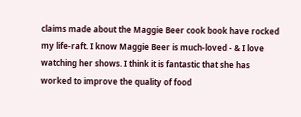claims made about the Maggie Beer cook book have rocked my life-raft. I know Maggie Beer is much-loved - & I love watching her shows. I think it is fantastic that she has worked to improve the quality of food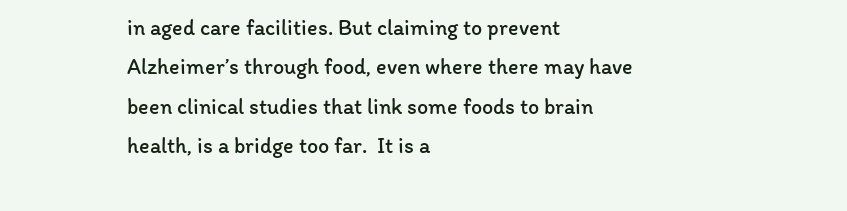in aged care facilities. But claiming to prevent Alzheimer’s through food, even where there may have been clinical studies that link some foods to brain health, is a bridge too far.  It is a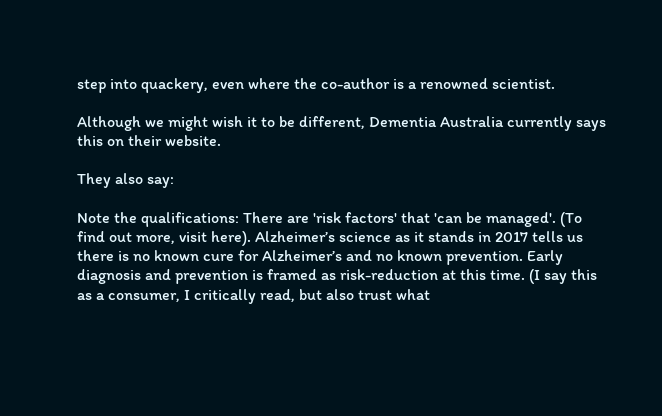step into quackery, even where the co-author is a renowned scientist.

Although we might wish it to be different, Dementia Australia currently says this on their website.

They also say:

Note the qualifications: There are 'risk factors' that 'can be managed'. (To find out more, visit here). Alzheimer’s science as it stands in 2017 tells us there is no known cure for Alzheimer’s and no known prevention. Early diagnosis and prevention is framed as risk-reduction at this time. (I say this as a consumer, I critically read, but also trust what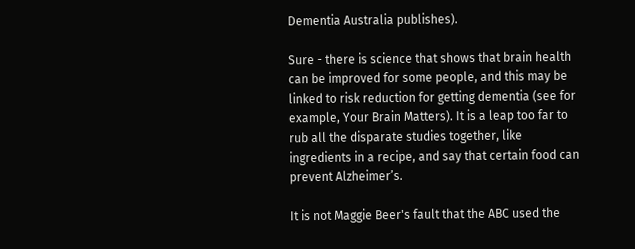Dementia Australia publishes).

Sure - there is science that shows that brain health can be improved for some people, and this may be linked to risk reduction for getting dementia (see for example, Your Brain Matters). It is a leap too far to rub all the disparate studies together, like ingredients in a recipe, and say that certain food can prevent Alzheimer’s.

It is not Maggie Beer's fault that the ABC used the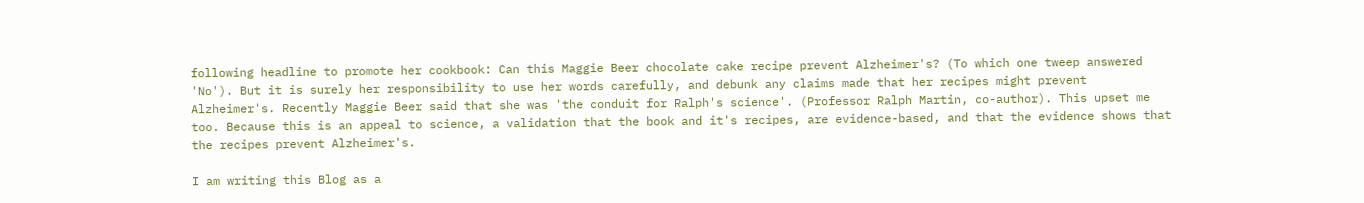following headline to promote her cookbook: Can this Maggie Beer chocolate cake recipe prevent Alzheimer's? (To which one tweep answered 'No'). But it is surely her responsibility to use her words carefully, and debunk any claims made that her recipes might prevent Alzheimer's. Recently Maggie Beer said that she was 'the conduit for Ralph's science'. (Professor Ralph Martin, co-author). This upset me too. Because this is an appeal to science, a validation that the book and it's recipes, are evidence-based, and that the evidence shows that the recipes prevent Alzheimer's.

I am writing this Blog as a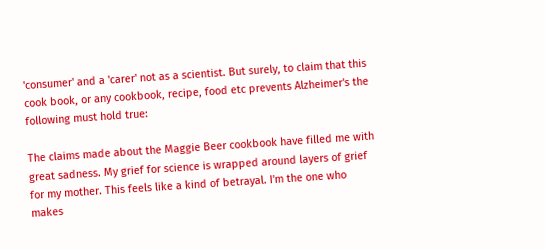'consumer' and a 'carer' not as a scientist. But surely, to claim that this cook book, or any cookbook, recipe, food etc prevents Alzheimer's the following must hold true:

The claims made about the Maggie Beer cookbook have filled me with great sadness. My grief for science is wrapped around layers of grief for my mother. This feels like a kind of betrayal. I'm the one who makes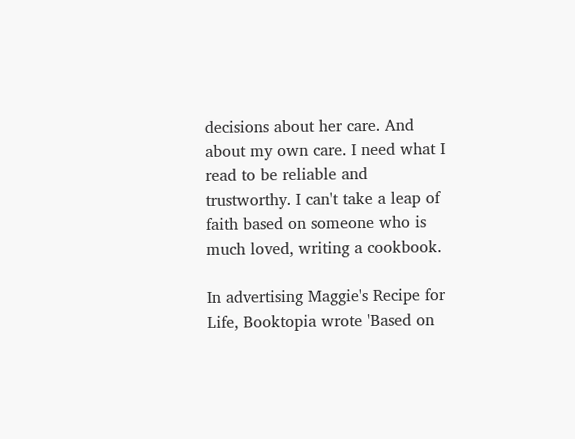decisions about her care. And about my own care. I need what I read to be reliable and trustworthy. I can't take a leap of faith based on someone who is much loved, writing a cookbook.

In advertising Maggie's Recipe for Life, Booktopia wrote 'Based on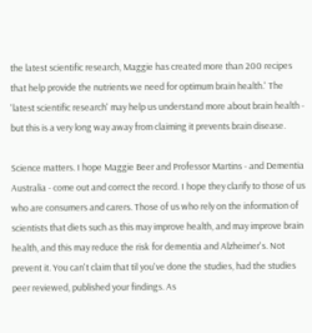the latest scientific research, Maggie has created more than 200 recipes that help provide the nutrients we need for optimum brain health.' The 'latest scientific research' may help us understand more about brain health - but this is a very long way away from claiming it prevents brain disease.

Science matters. I hope Maggie Beer and Professor Martins - and Dementia Australia - come out and correct the record. I hope they clarify to those of us who are consumers and carers. Those of us who rely on the information of scientists that diets such as this may improve health, and may improve brain health, and this may reduce the risk for dementia and Alzheimer's. Not prevent it. You can't claim that til you've done the studies, had the studies peer reviewed, published your findings. As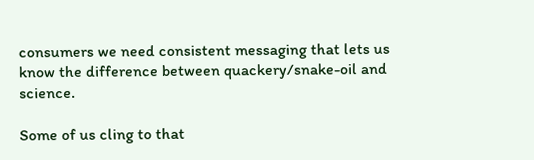consumers we need consistent messaging that lets us know the difference between quackery/snake-oil and science.

Some of us cling to that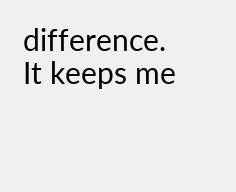difference. It keeps me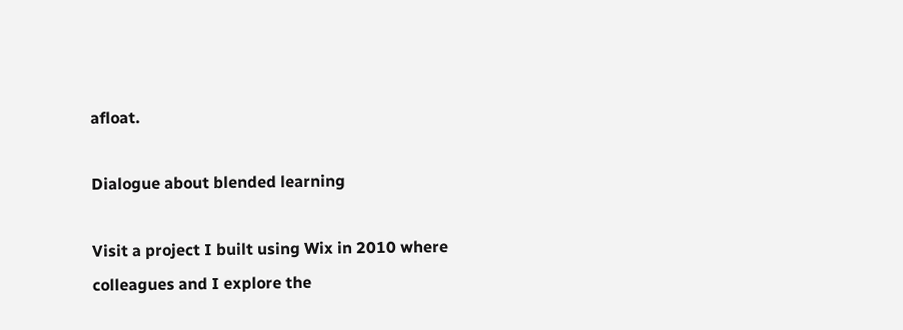afloat.

Dialogue about blended learning

Visit a project I built using Wix in 2010 where colleagues and I explore the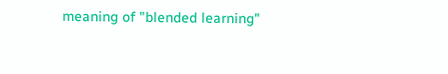meaning of "blended learning"